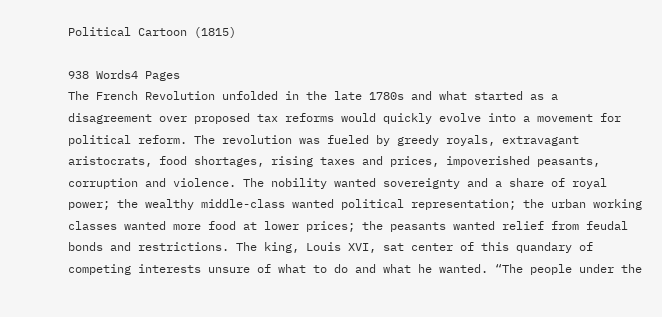Political Cartoon (1815)

938 Words4 Pages
The French Revolution unfolded in the late 1780s and what started as a disagreement over proposed tax reforms would quickly evolve into a movement for political reform. The revolution was fueled by greedy royals, extravagant aristocrats, food shortages, rising taxes and prices, impoverished peasants, corruption and violence. The nobility wanted sovereignty and a share of royal power; the wealthy middle-class wanted political representation; the urban working classes wanted more food at lower prices; the peasants wanted relief from feudal bonds and restrictions. The king, Louis XVI, sat center of this quandary of competing interests unsure of what to do and what he wanted. “The people under the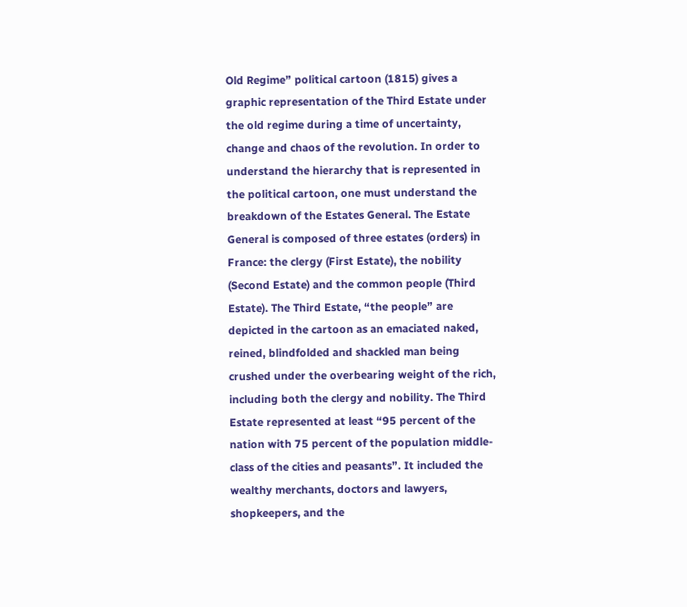Old Regime” political cartoon (1815) gives a graphic representation of the Third Estate under the old regime during a time of uncertainty, change and chaos of the revolution. In order to understand the hierarchy that is represented in the political cartoon, one must understand the breakdown of the Estates General. The Estate General is composed of three estates (orders) in France: the clergy (First Estate), the nobility (Second Estate) and the common people (Third Estate). The Third Estate, “the people” are depicted in the cartoon as an emaciated naked, reined, blindfolded and shackled man being crushed under the overbearing weight of the rich, including both the clergy and nobility. The Third Estate represented at least “95 percent of the nation with 75 percent of the population middle-class of the cities and peasants”. It included the wealthy merchants, doctors and lawyers, shopkeepers, and the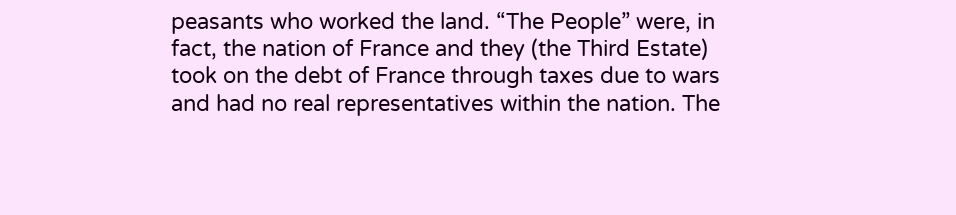peasants who worked the land. “The People” were, in fact, the nation of France and they (the Third Estate) took on the debt of France through taxes due to wars and had no real representatives within the nation. The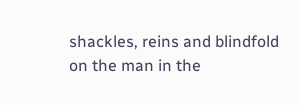shackles, reins and blindfold on the man in the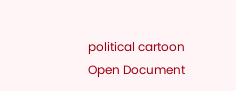political cartoon
Open Document